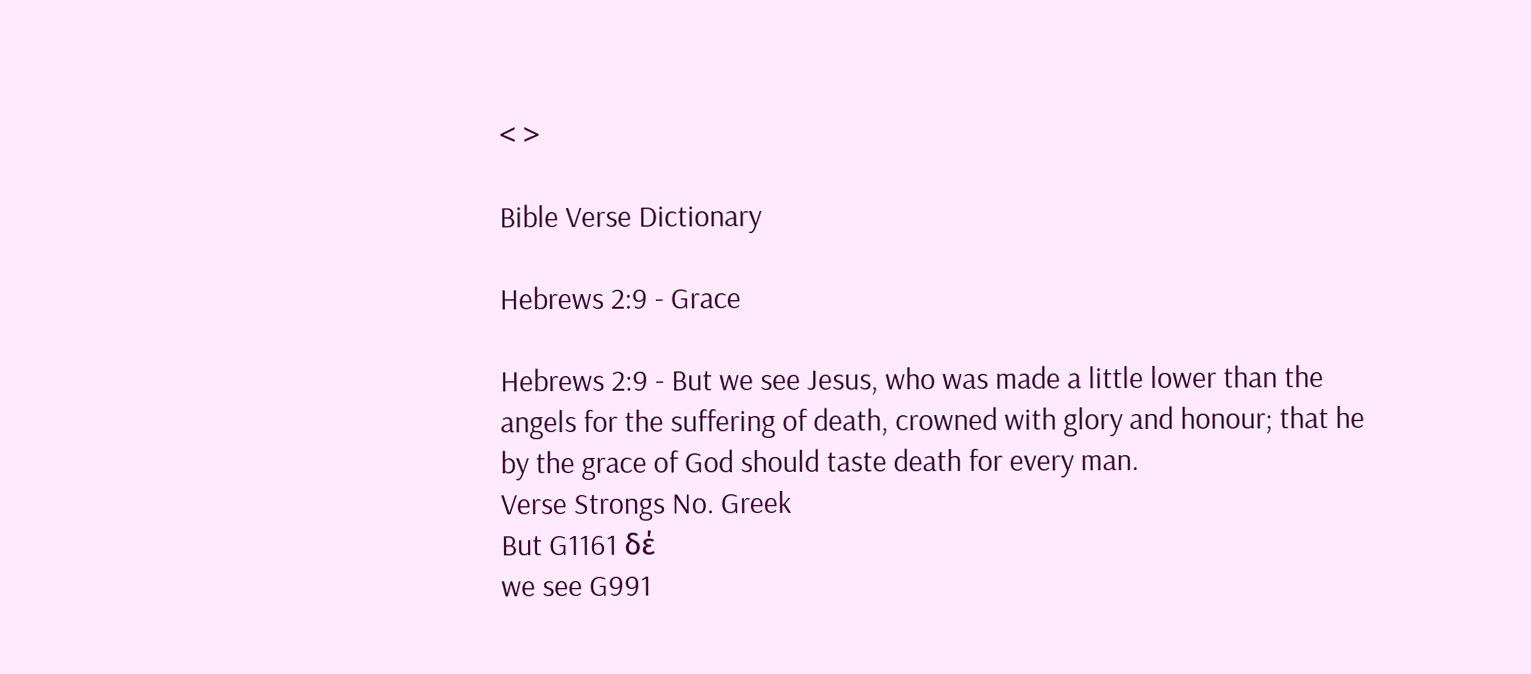< >

Bible Verse Dictionary

Hebrews 2:9 - Grace

Hebrews 2:9 - But we see Jesus, who was made a little lower than the angels for the suffering of death, crowned with glory and honour; that he by the grace of God should taste death for every man.
Verse Strongs No. Greek
But G1161 δέ
we see G991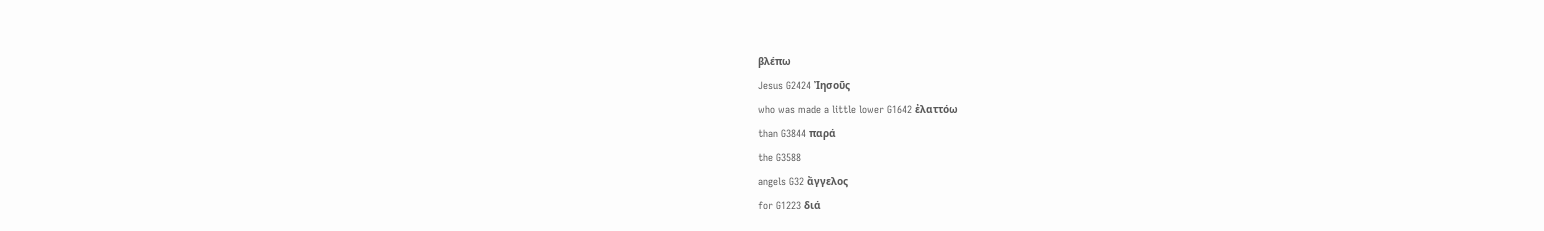βλέπω
Jesus G2424 Ἰησοῦς
who was made a little lower G1642 ἐλαττόω
than G3844 παρά
the G3588
angels G32 ἄγγελος
for G1223 διά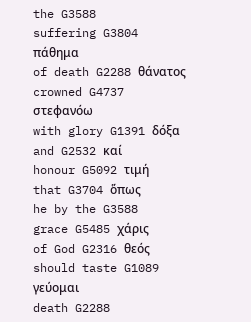the G3588
suffering G3804 πάθημα
of death G2288 θάνατος
crowned G4737 στεφανόω
with glory G1391 δόξα
and G2532 καί
honour G5092 τιμή
that G3704 ὅπως
he by the G3588
grace G5485 χάρις
of God G2316 θεός
should taste G1089 γεύομαι
death G2288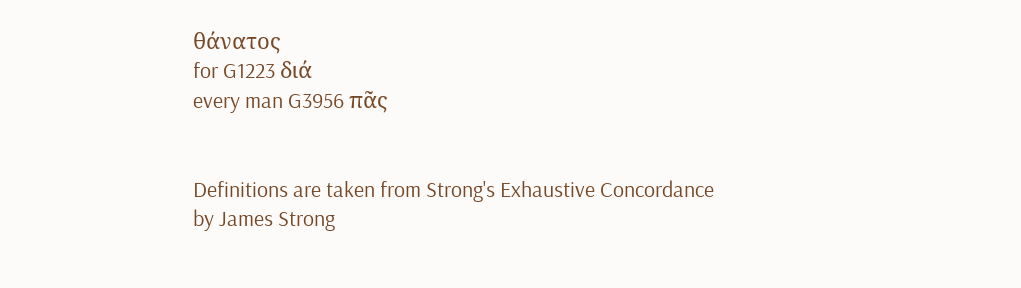θάνατος
for G1223 διά
every man G3956 πᾶς


Definitions are taken from Strong's Exhaustive Concordance
by James Strong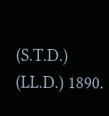(S.T.D.) (LL.D.) 1890.